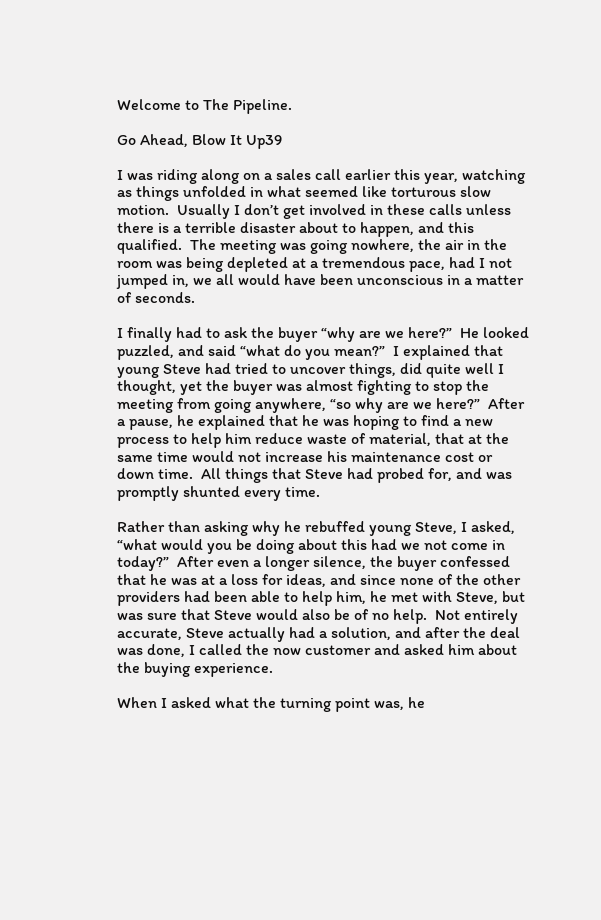Welcome to The Pipeline.

Go Ahead, Blow It Up39

I was riding along on a sales call earlier this year, watching as things unfolded in what seemed like torturous slow motion.  Usually I don’t get involved in these calls unless there is a terrible disaster about to happen, and this qualified.  The meeting was going nowhere, the air in the room was being depleted at a tremendous pace, had I not jumped in, we all would have been unconscious in a matter of seconds.

I finally had to ask the buyer “why are we here?”  He looked puzzled, and said “what do you mean?”  I explained that young Steve had tried to uncover things, did quite well I thought, yet the buyer was almost fighting to stop the meeting from going anywhere, “so why are we here?”  After a pause, he explained that he was hoping to find a new process to help him reduce waste of material, that at the same time would not increase his maintenance cost or down time.  All things that Steve had probed for, and was promptly shunted every time.

Rather than asking why he rebuffed young Steve, I asked, “what would you be doing about this had we not come in today?”  After even a longer silence, the buyer confessed that he was at a loss for ideas, and since none of the other providers had been able to help him, he met with Steve, but was sure that Steve would also be of no help.  Not entirely accurate, Steve actually had a solution, and after the deal was done, I called the now customer and asked him about the buying experience.

When I asked what the turning point was, he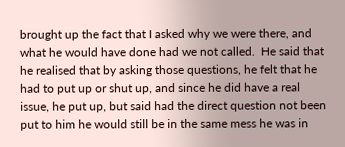brought up the fact that I asked why we were there, and what he would have done had we not called.  He said that he realised that by asking those questions, he felt that he had to put up or shut up, and since he did have a real issue, he put up, but said had the direct question not been put to him he would still be in the same mess he was in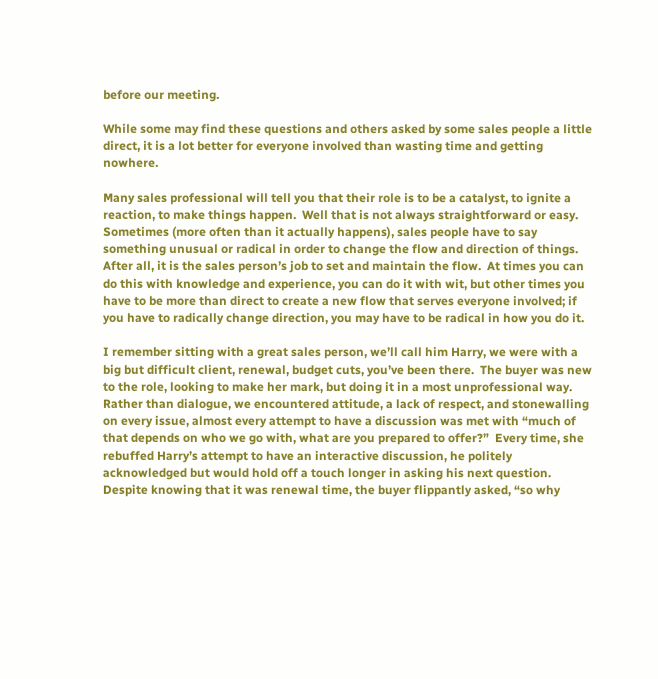before our meeting.

While some may find these questions and others asked by some sales people a little direct, it is a lot better for everyone involved than wasting time and getting nowhere.

Many sales professional will tell you that their role is to be a catalyst, to ignite a reaction, to make things happen.  Well that is not always straightforward or easy.  Sometimes (more often than it actually happens), sales people have to say something unusual or radical in order to change the flow and direction of things.  After all, it is the sales person’s job to set and maintain the flow.  At times you can do this with knowledge and experience, you can do it with wit, but other times you have to be more than direct to create a new flow that serves everyone involved; if you have to radically change direction, you may have to be radical in how you do it.

I remember sitting with a great sales person, we’ll call him Harry, we were with a big but difficult client, renewal, budget cuts, you’ve been there.  The buyer was new to the role, looking to make her mark, but doing it in a most unprofessional way.  Rather than dialogue, we encountered attitude, a lack of respect, and stonewalling on every issue, almost every attempt to have a discussion was met with “much of that depends on who we go with, what are you prepared to offer?”  Every time, she rebuffed Harry’s attempt to have an interactive discussion, he politely acknowledged but would hold off a touch longer in asking his next question.  Despite knowing that it was renewal time, the buyer flippantly asked, “so why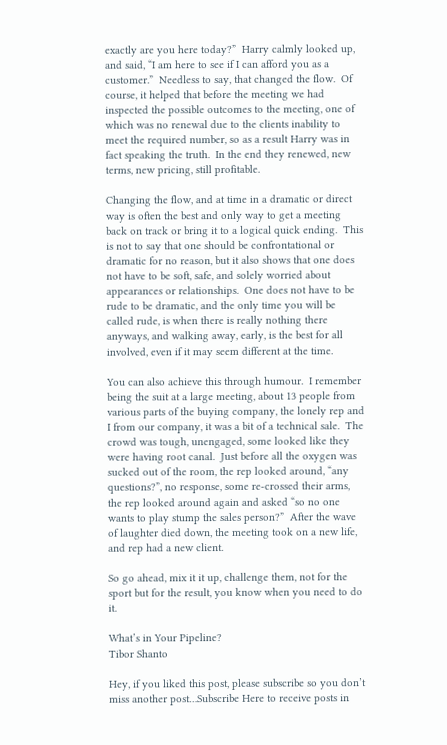exactly are you here today?”  Harry calmly looked up, and said, “I am here to see if I can afford you as a customer.”  Needless to say, that changed the flow.  Of course, it helped that before the meeting we had inspected the possible outcomes to the meeting, one of which was no renewal due to the clients inability to meet the required number, so as a result Harry was in fact speaking the truth.  In the end they renewed, new terms, new pricing, still profitable.

Changing the flow, and at time in a dramatic or direct way is often the best and only way to get a meeting back on track or bring it to a logical quick ending.  This is not to say that one should be confrontational or dramatic for no reason, but it also shows that one does not have to be soft, safe, and solely worried about appearances or relationships.  One does not have to be rude to be dramatic, and the only time you will be called rude, is when there is really nothing there anyways, and walking away, early, is the best for all involved, even if it may seem different at the time.

You can also achieve this through humour.  I remember being the suit at a large meeting, about 13 people from various parts of the buying company, the lonely rep and I from our company, it was a bit of a technical sale.  The crowd was tough, unengaged, some looked like they were having root canal.  Just before all the oxygen was sucked out of the room, the rep looked around, “any questions?”, no response, some re-crossed their arms, the rep looked around again and asked “so no one wants to play stump the sales person?”  After the wave of laughter died down, the meeting took on a new life, and rep had a new client.

So go ahead, mix it it up, challenge them, not for the sport but for the result, you know when you need to do it.

What’s in Your Pipeline?
Tibor Shanto

Hey, if you liked this post, please subscribe so you don’t miss another post…Subscribe Here to receive posts in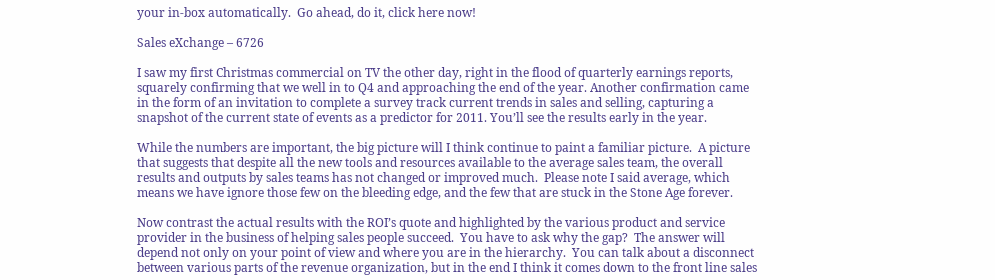your in-box automatically.  Go ahead, do it, click here now!

Sales eXchange – 6726

I saw my first Christmas commercial on TV the other day, right in the flood of quarterly earnings reports, squarely confirming that we well in to Q4 and approaching the end of the year. Another confirmation came in the form of an invitation to complete a survey track current trends in sales and selling, capturing a snapshot of the current state of events as a predictor for 2011. You’ll see the results early in the year.

While the numbers are important, the big picture will I think continue to paint a familiar picture.  A picture that suggests that despite all the new tools and resources available to the average sales team, the overall results and outputs by sales teams has not changed or improved much.  Please note I said average, which means we have ignore those few on the bleeding edge, and the few that are stuck in the Stone Age forever.

Now contrast the actual results with the ROI’s quote and highlighted by the various product and service provider in the business of helping sales people succeed.  You have to ask why the gap?  The answer will depend not only on your point of view and where you are in the hierarchy.  You can talk about a disconnect between various parts of the revenue organization, but in the end I think it comes down to the front line sales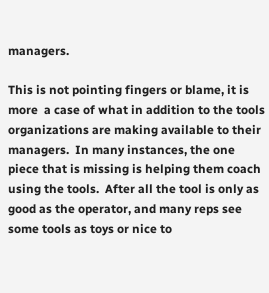managers.

This is not pointing fingers or blame, it is more  a case of what in addition to the tools organizations are making available to their managers.  In many instances, the one piece that is missing is helping them coach using the tools.  After all the tool is only as good as the operator, and many reps see some tools as toys or nice to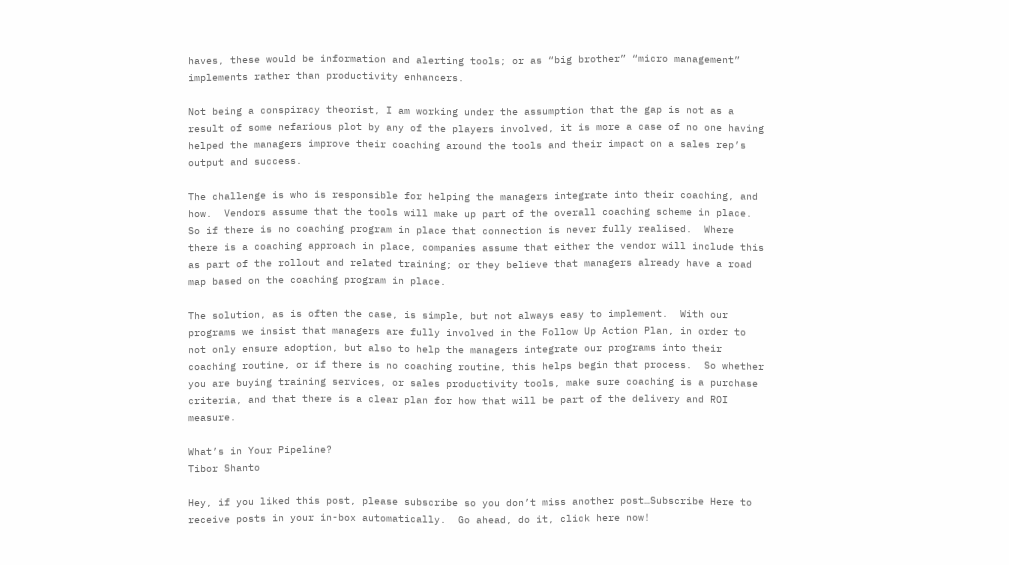haves, these would be information and alerting tools; or as “big brother” “micro management” implements rather than productivity enhancers.

Not being a conspiracy theorist, I am working under the assumption that the gap is not as a result of some nefarious plot by any of the players involved, it is more a case of no one having helped the managers improve their coaching around the tools and their impact on a sales rep’s output and success.

The challenge is who is responsible for helping the managers integrate into their coaching, and how.  Vendors assume that the tools will make up part of the overall coaching scheme in place.  So if there is no coaching program in place that connection is never fully realised.  Where there is a coaching approach in place, companies assume that either the vendor will include this as part of the rollout and related training; or they believe that managers already have a road map based on the coaching program in place.

The solution, as is often the case, is simple, but not always easy to implement.  With our programs we insist that managers are fully involved in the Follow Up Action Plan, in order to not only ensure adoption, but also to help the managers integrate our programs into their coaching routine, or if there is no coaching routine, this helps begin that process.  So whether you are buying training services, or sales productivity tools, make sure coaching is a purchase criteria, and that there is a clear plan for how that will be part of the delivery and ROI measure.

What’s in Your Pipeline?
Tibor Shanto

Hey, if you liked this post, please subscribe so you don’t miss another post…Subscribe Here to receive posts in your in-box automatically.  Go ahead, do it, click here now!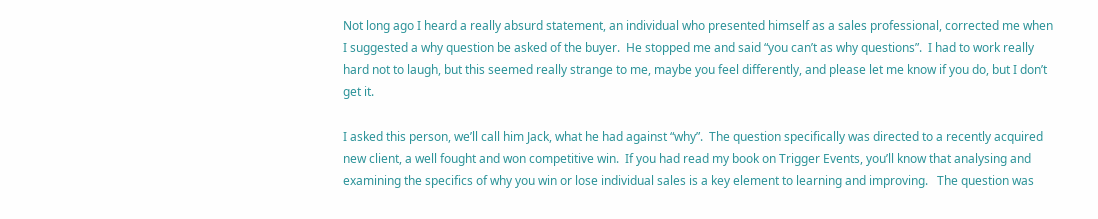Not long ago I heard a really absurd statement, an individual who presented himself as a sales professional, corrected me when I suggested a why question be asked of the buyer.  He stopped me and said “you can’t as why questions”.  I had to work really hard not to laugh, but this seemed really strange to me, maybe you feel differently, and please let me know if you do, but I don’t get it.

I asked this person, we’ll call him Jack, what he had against “why”.  The question specifically was directed to a recently acquired new client, a well fought and won competitive win.  If you had read my book on Trigger Events, you’ll know that analysing and examining the specifics of why you win or lose individual sales is a key element to learning and improving.   The question was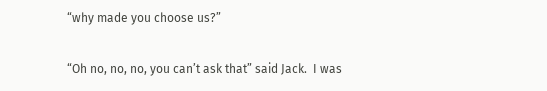“why made you choose us?”

“Oh no, no, no, you can’t ask that” said Jack.  I was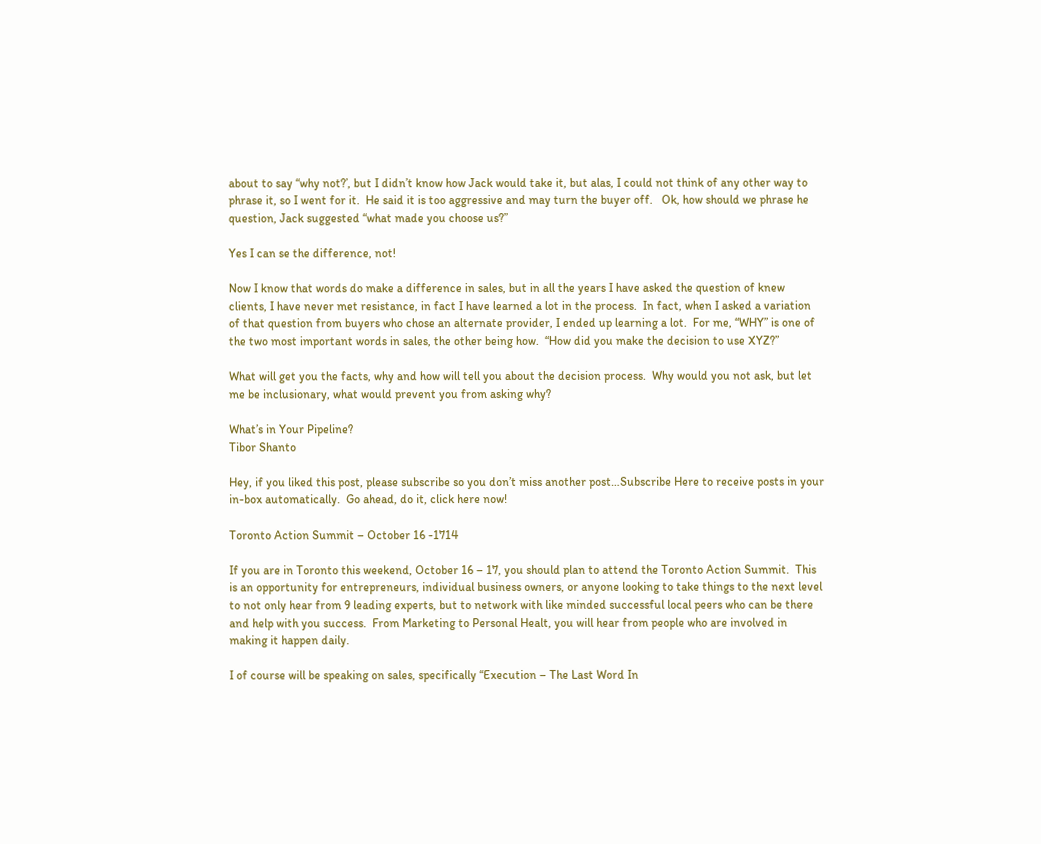about to say “why not?’, but I didn’t know how Jack would take it, but alas, I could not think of any other way to phrase it, so I went for it.  He said it is too aggressive and may turn the buyer off.   Ok, how should we phrase he question, Jack suggested “what made you choose us?”

Yes I can se the difference, not!

Now I know that words do make a difference in sales, but in all the years I have asked the question of knew clients, I have never met resistance, in fact I have learned a lot in the process.  In fact, when I asked a variation of that question from buyers who chose an alternate provider, I ended up learning a lot.  For me, “WHY” is one of the two most important words in sales, the other being how.  “How did you make the decision to use XYZ?”

What will get you the facts, why and how will tell you about the decision process.  Why would you not ask, but let me be inclusionary, what would prevent you from asking why?

What’s in Your Pipeline?
Tibor Shanto

Hey, if you liked this post, please subscribe so you don’t miss another post…Subscribe Here to receive posts in your in-box automatically.  Go ahead, do it, click here now!

Toronto Action Summit – October 16 -1714

If you are in Toronto this weekend, October 16 – 17, you should plan to attend the Toronto Action Summit.  This is an opportunity for entrepreneurs, individual business owners, or anyone looking to take things to the next level to not only hear from 9 leading experts, but to network with like minded successful local peers who can be there and help with you success.  From Marketing to Personal Healt, you will hear from people who are involved in making it happen daily.

I of course will be speaking on sales, specifically “Execution – The Last Word In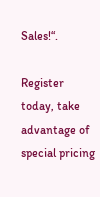Sales!“.

Register today, take advantage of special pricing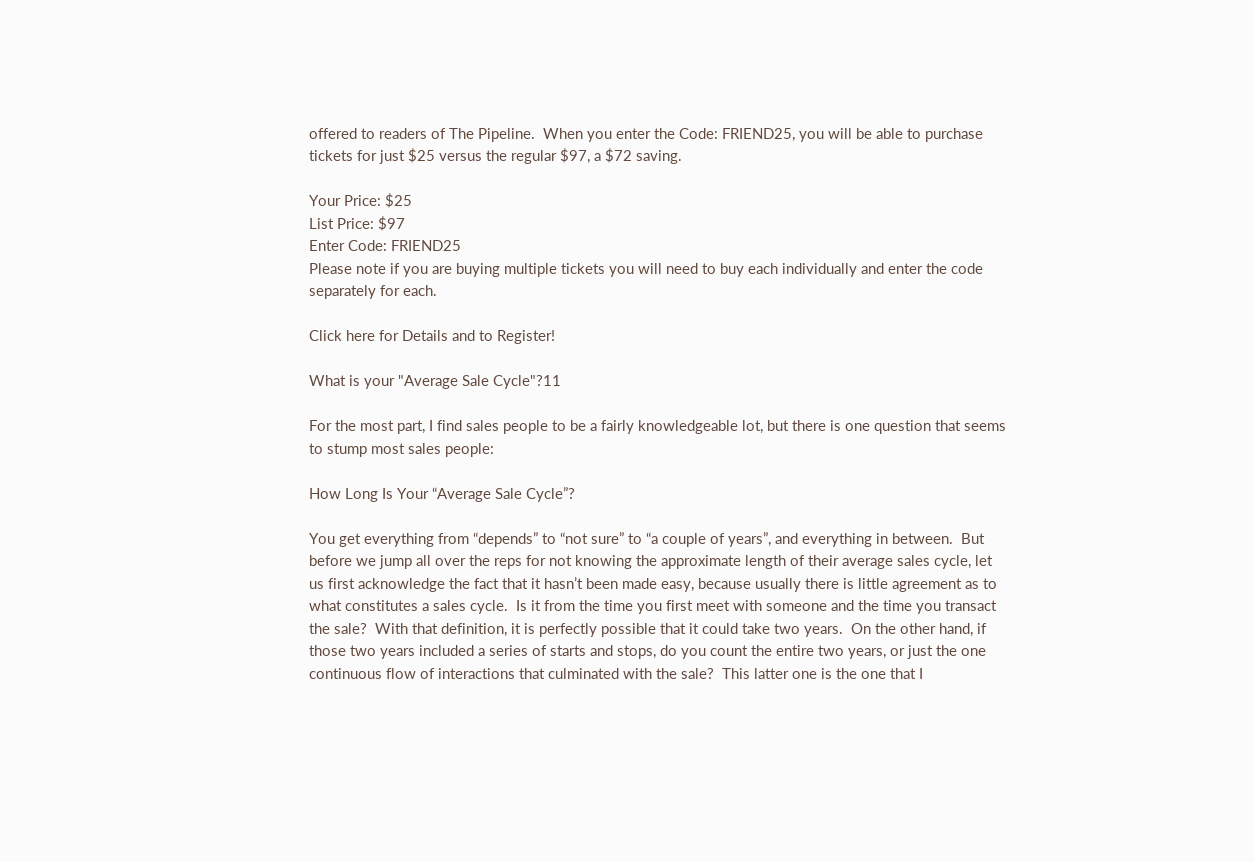offered to readers of The Pipeline.  When you enter the Code: FRIEND25, you will be able to purchase tickets for just $25 versus the regular $97, a $72 saving.

Your Price: $25
List Price: $97
Enter Code: FRIEND25
Please note if you are buying multiple tickets you will need to buy each individually and enter the code separately for each.

Click here for Details and to Register!

What is your "Average Sale Cycle"?11

For the most part, I find sales people to be a fairly knowledgeable lot, but there is one question that seems to stump most sales people:

How Long Is Your “Average Sale Cycle”?

You get everything from “depends” to “not sure” to “a couple of years”, and everything in between.  But before we jump all over the reps for not knowing the approximate length of their average sales cycle, let us first acknowledge the fact that it hasn’t been made easy, because usually there is little agreement as to what constitutes a sales cycle.  Is it from the time you first meet with someone and the time you transact the sale?  With that definition, it is perfectly possible that it could take two years.  On the other hand, if those two years included a series of starts and stops, do you count the entire two years, or just the one continuous flow of interactions that culminated with the sale?  This latter one is the one that I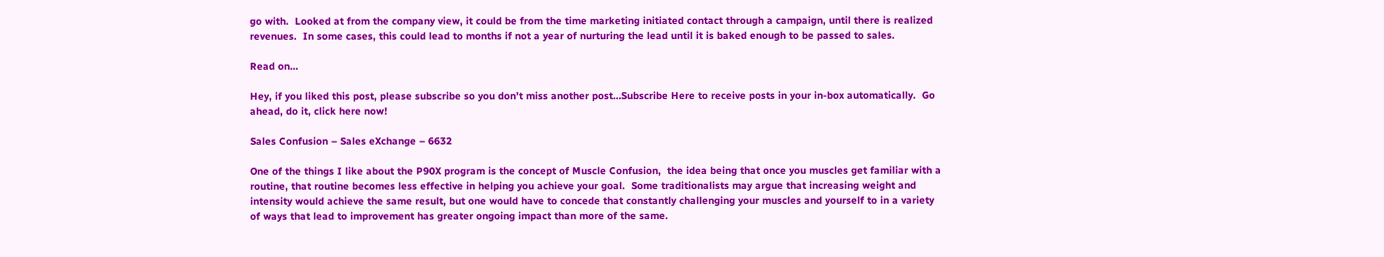go with.  Looked at from the company view, it could be from the time marketing initiated contact through a campaign, until there is realized revenues.  In some cases, this could lead to months if not a year of nurturing the lead until it is baked enough to be passed to sales.

Read on…

Hey, if you liked this post, please subscribe so you don’t miss another post…Subscribe Here to receive posts in your in-box automatically.  Go ahead, do it, click here now!

Sales Confusion – Sales eXchange – 6632

One of the things I like about the P90X program is the concept of Muscle Confusion,  the idea being that once you muscles get familiar with a routine, that routine becomes less effective in helping you achieve your goal.  Some traditionalists may argue that increasing weight and intensity would achieve the same result, but one would have to concede that constantly challenging your muscles and yourself to in a variety of ways that lead to improvement has greater ongoing impact than more of the same.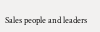Sales people and leaders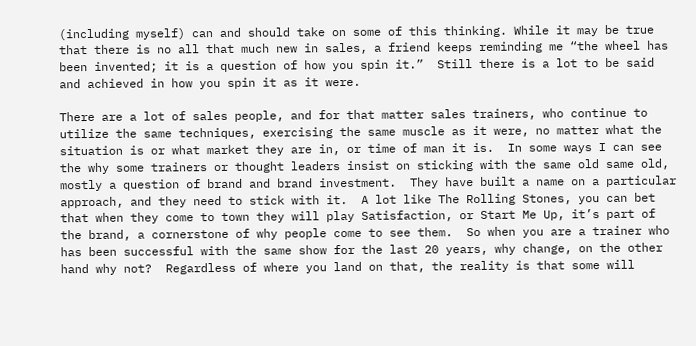(including myself) can and should take on some of this thinking. While it may be true that there is no all that much new in sales, a friend keeps reminding me “the wheel has been invented; it is a question of how you spin it.”  Still there is a lot to be said and achieved in how you spin it as it were.

There are a lot of sales people, and for that matter sales trainers, who continue to utilize the same techniques, exercising the same muscle as it were, no matter what the situation is or what market they are in, or time of man it is.  In some ways I can see the why some trainers or thought leaders insist on sticking with the same old same old, mostly a question of brand and brand investment.  They have built a name on a particular approach, and they need to stick with it.  A lot like The Rolling Stones, you can bet that when they come to town they will play Satisfaction, or Start Me Up, it’s part of the brand, a cornerstone of why people come to see them.  So when you are a trainer who has been successful with the same show for the last 20 years, why change, on the other hand why not?  Regardless of where you land on that, the reality is that some will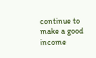continue to make a good income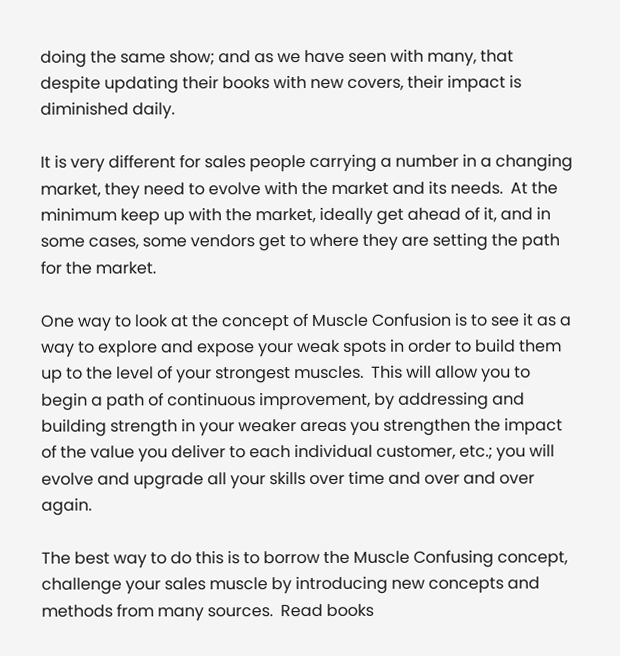doing the same show; and as we have seen with many, that despite updating their books with new covers, their impact is diminished daily.

It is very different for sales people carrying a number in a changing market, they need to evolve with the market and its needs.  At the minimum keep up with the market, ideally get ahead of it, and in some cases, some vendors get to where they are setting the path for the market.

One way to look at the concept of Muscle Confusion is to see it as a way to explore and expose your weak spots in order to build them up to the level of your strongest muscles.  This will allow you to begin a path of continuous improvement, by addressing and building strength in your weaker areas you strengthen the impact of the value you deliver to each individual customer, etc.; you will evolve and upgrade all your skills over time and over and over again.

The best way to do this is to borrow the Muscle Confusing concept, challenge your sales muscle by introducing new concepts and methods from many sources.  Read books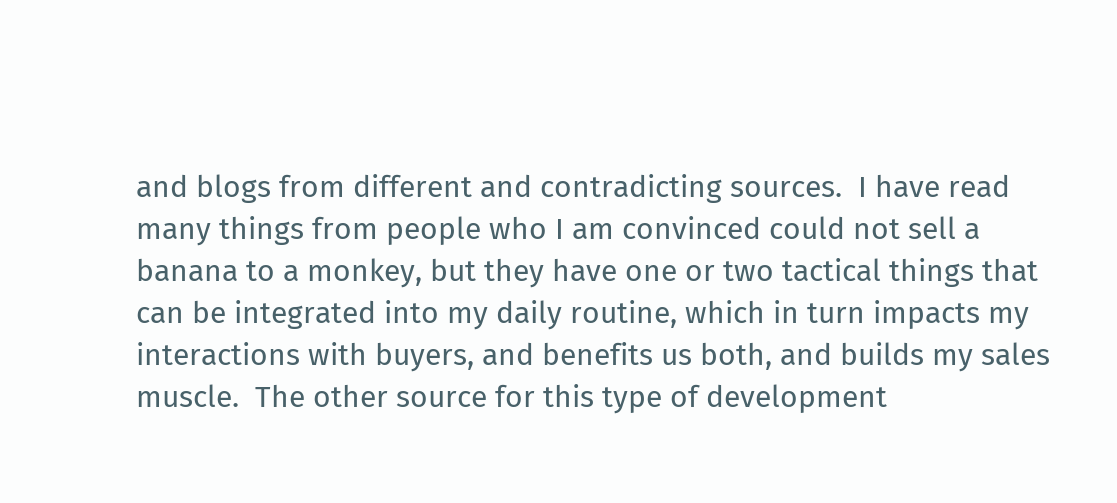and blogs from different and contradicting sources.  I have read many things from people who I am convinced could not sell a banana to a monkey, but they have one or two tactical things that can be integrated into my daily routine, which in turn impacts my interactions with buyers, and benefits us both, and builds my sales muscle.  The other source for this type of development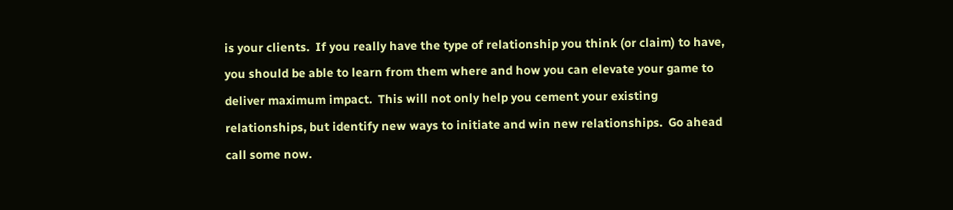is your clients.  If you really have the type of relationship you think (or claim) to have, you should be able to learn from them where and how you can elevate your game to deliver maximum impact.  This will not only help you cement your existing relationships, but identify new ways to initiate and win new relationships.  Go ahead call some now.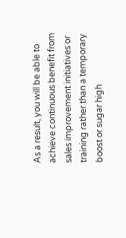As a result, you will be able to achieve continuous benefit from sales improvement initiatives or training rather than a temporary boost or sugar high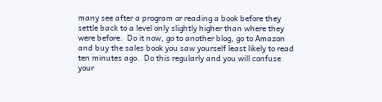many see after a program or reading a book before they settle back to a level only slightly higher than where they were before.  Do it now, go to another blog, go to Amazon and buy the sales book you saw yourself least likely to read ten minutes ago.  Do this regularly and you will confuse your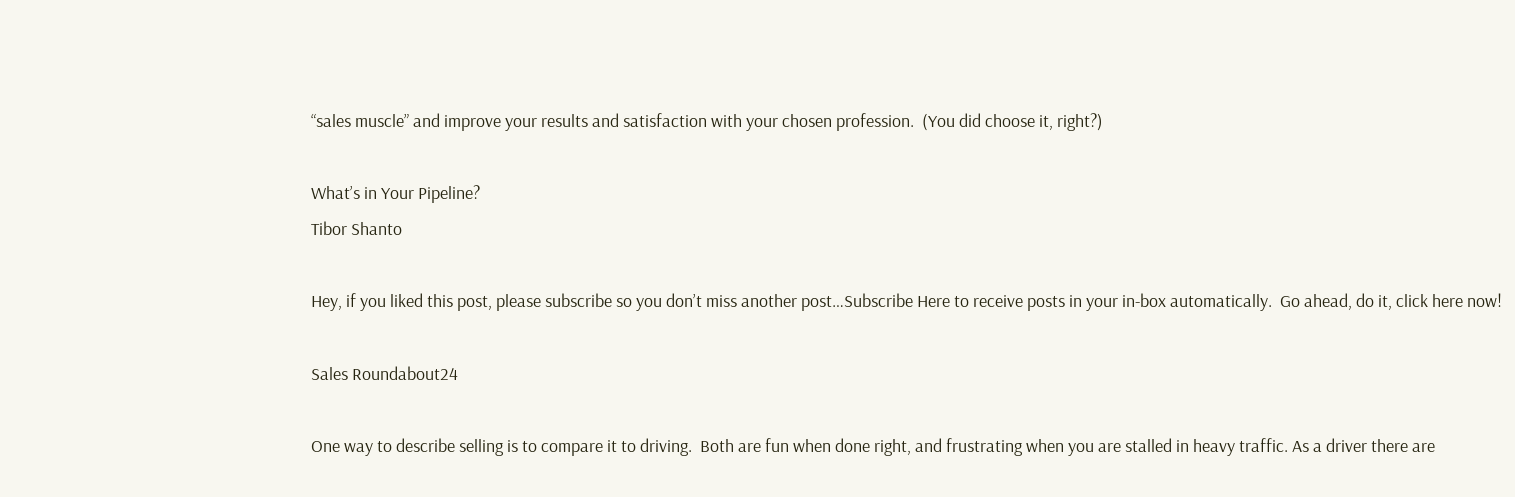“sales muscle” and improve your results and satisfaction with your chosen profession.  (You did choose it, right?)

What’s in Your Pipeline?
Tibor Shanto

Hey, if you liked this post, please subscribe so you don’t miss another post…Subscribe Here to receive posts in your in-box automatically.  Go ahead, do it, click here now!

Sales Roundabout24

One way to describe selling is to compare it to driving.  Both are fun when done right, and frustrating when you are stalled in heavy traffic. As a driver there are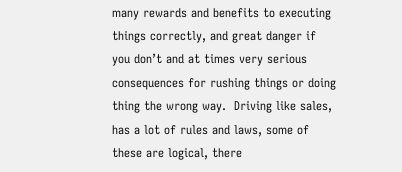many rewards and benefits to executing things correctly, and great danger if you don’t and at times very serious consequences for rushing things or doing thing the wrong way.  Driving like sales, has a lot of rules and laws, some of these are logical, there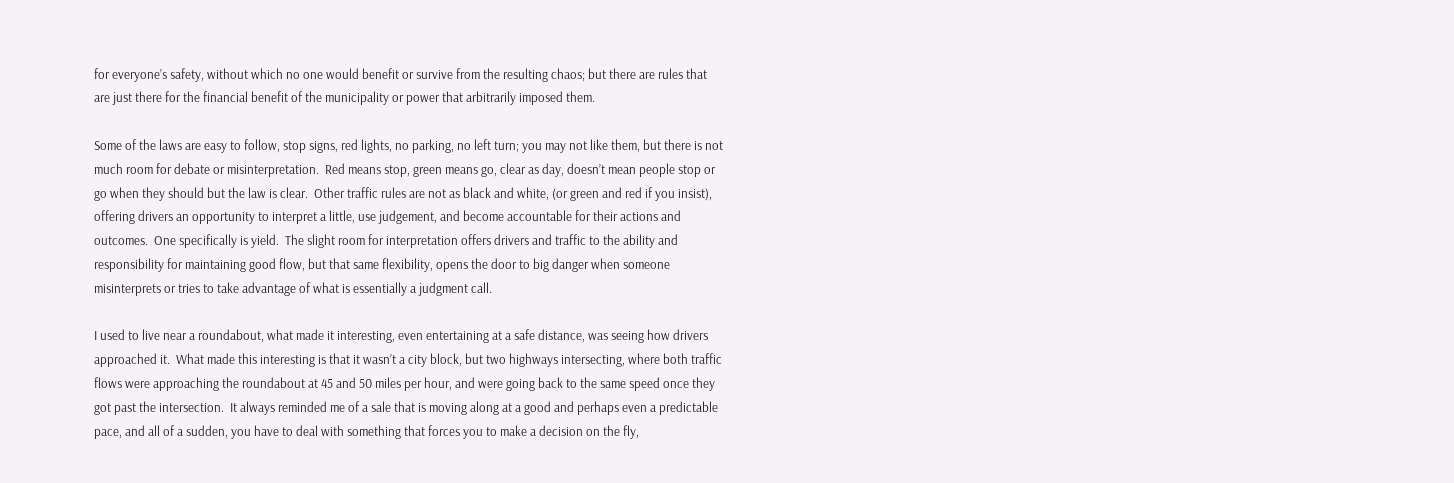for everyone’s safety, without which no one would benefit or survive from the resulting chaos; but there are rules that are just there for the financial benefit of the municipality or power that arbitrarily imposed them.

Some of the laws are easy to follow, stop signs, red lights, no parking, no left turn; you may not like them, but there is not much room for debate or misinterpretation.  Red means stop, green means go, clear as day, doesn’t mean people stop or go when they should but the law is clear.  Other traffic rules are not as black and white, (or green and red if you insist), offering drivers an opportunity to interpret a little, use judgement, and become accountable for their actions and outcomes.  One specifically is yield.  The slight room for interpretation offers drivers and traffic to the ability and responsibility for maintaining good flow, but that same flexibility, opens the door to big danger when someone misinterprets or tries to take advantage of what is essentially a judgment call.

I used to live near a roundabout, what made it interesting, even entertaining at a safe distance, was seeing how drivers approached it.  What made this interesting is that it wasn’t a city block, but two highways intersecting, where both traffic flows were approaching the roundabout at 45 and 50 miles per hour, and were going back to the same speed once they got past the intersection.  It always reminded me of a sale that is moving along at a good and perhaps even a predictable pace, and all of a sudden, you have to deal with something that forces you to make a decision on the fly,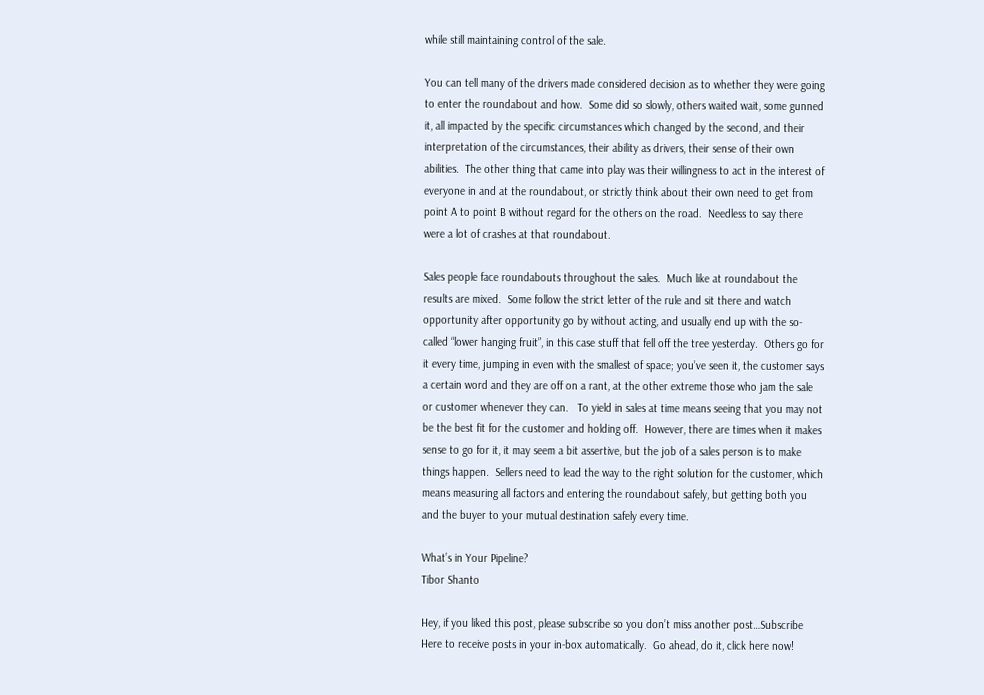while still maintaining control of the sale.

You can tell many of the drivers made considered decision as to whether they were going to enter the roundabout and how.  Some did so slowly, others waited wait, some gunned it, all impacted by the specific circumstances which changed by the second, and their interpretation of the circumstances, their ability as drivers, their sense of their own abilities.  The other thing that came into play was their willingness to act in the interest of everyone in and at the roundabout, or strictly think about their own need to get from point A to point B without regard for the others on the road.  Needless to say there were a lot of crashes at that roundabout.

Sales people face roundabouts throughout the sales.  Much like at roundabout the results are mixed.  Some follow the strict letter of the rule and sit there and watch opportunity after opportunity go by without acting, and usually end up with the so-called “lower hanging fruit”, in this case stuff that fell off the tree yesterday.  Others go for it every time, jumping in even with the smallest of space; you’ve seen it, the customer says a certain word and they are off on a rant, at the other extreme those who jam the sale or customer whenever they can.   To yield in sales at time means seeing that you may not be the best fit for the customer and holding off.  However, there are times when it makes sense to go for it, it may seem a bit assertive, but the job of a sales person is to make things happen.  Sellers need to lead the way to the right solution for the customer, which means measuring all factors and entering the roundabout safely, but getting both you and the buyer to your mutual destination safely every time.

What’s in Your Pipeline?
Tibor Shanto

Hey, if you liked this post, please subscribe so you don’t miss another post…Subscribe Here to receive posts in your in-box automatically.  Go ahead, do it, click here now!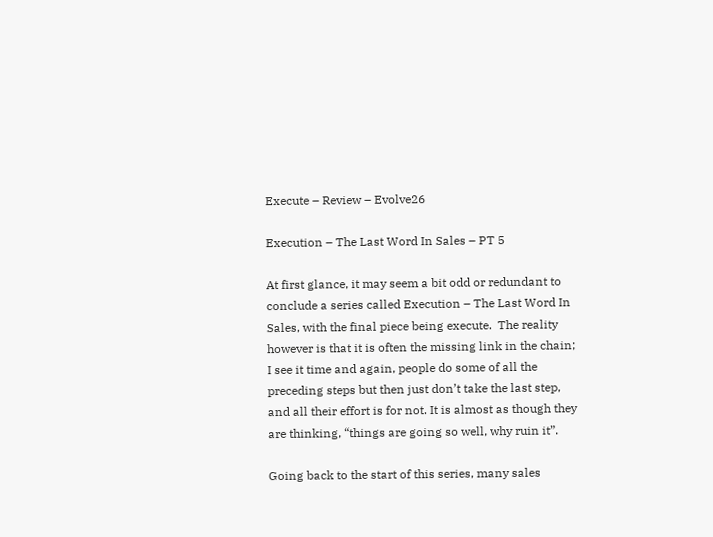Execute – Review – Evolve26

Execution – The Last Word In Sales – PT 5

At first glance, it may seem a bit odd or redundant to conclude a series called Execution – The Last Word In Sales, with the final piece being execute.  The reality however is that it is often the missing link in the chain; I see it time and again, people do some of all the preceding steps but then just don’t take the last step, and all their effort is for not. It is almost as though they are thinking, “things are going so well, why ruin it”.

Going back to the start of this series, many sales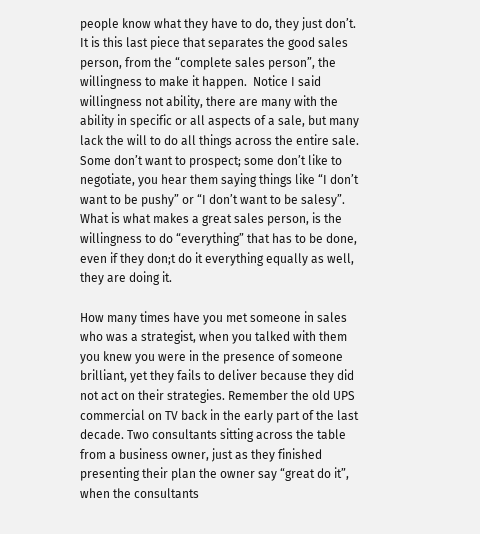people know what they have to do, they just don’t.  It is this last piece that separates the good sales person, from the “complete sales person”, the willingness to make it happen.  Notice I said willingness not ability, there are many with the ability in specific or all aspects of a sale, but many lack the will to do all things across the entire sale.  Some don’t want to prospect; some don’t like to negotiate, you hear them saying things like “I don’t want to be pushy” or “I don’t want to be salesy”.  What is what makes a great sales person, is the willingness to do “everything” that has to be done, even if they don;t do it everything equally as well, they are doing it.

How many times have you met someone in sales who was a strategist, when you talked with them you knew you were in the presence of someone brilliant, yet they fails to deliver because they did not act on their strategies. Remember the old UPS commercial on TV back in the early part of the last decade. Two consultants sitting across the table from a business owner, just as they finished presenting their plan the owner say “great do it”, when the consultants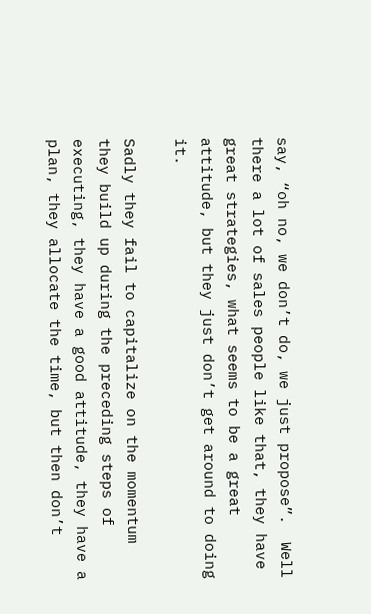say, “oh no, we don’t do, we just propose”.  Well there a lot of sales people like that, they have great strategies, what seems to be a great attitude, but they just don’t get around to doing it.

Sadly they fail to capitalize on the momentum they build up during the preceding steps of executing, they have a good attitude, they have a plan, they allocate the time, but then don’t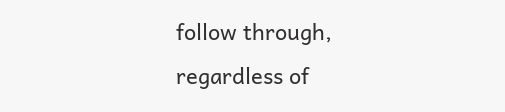follow through, regardless of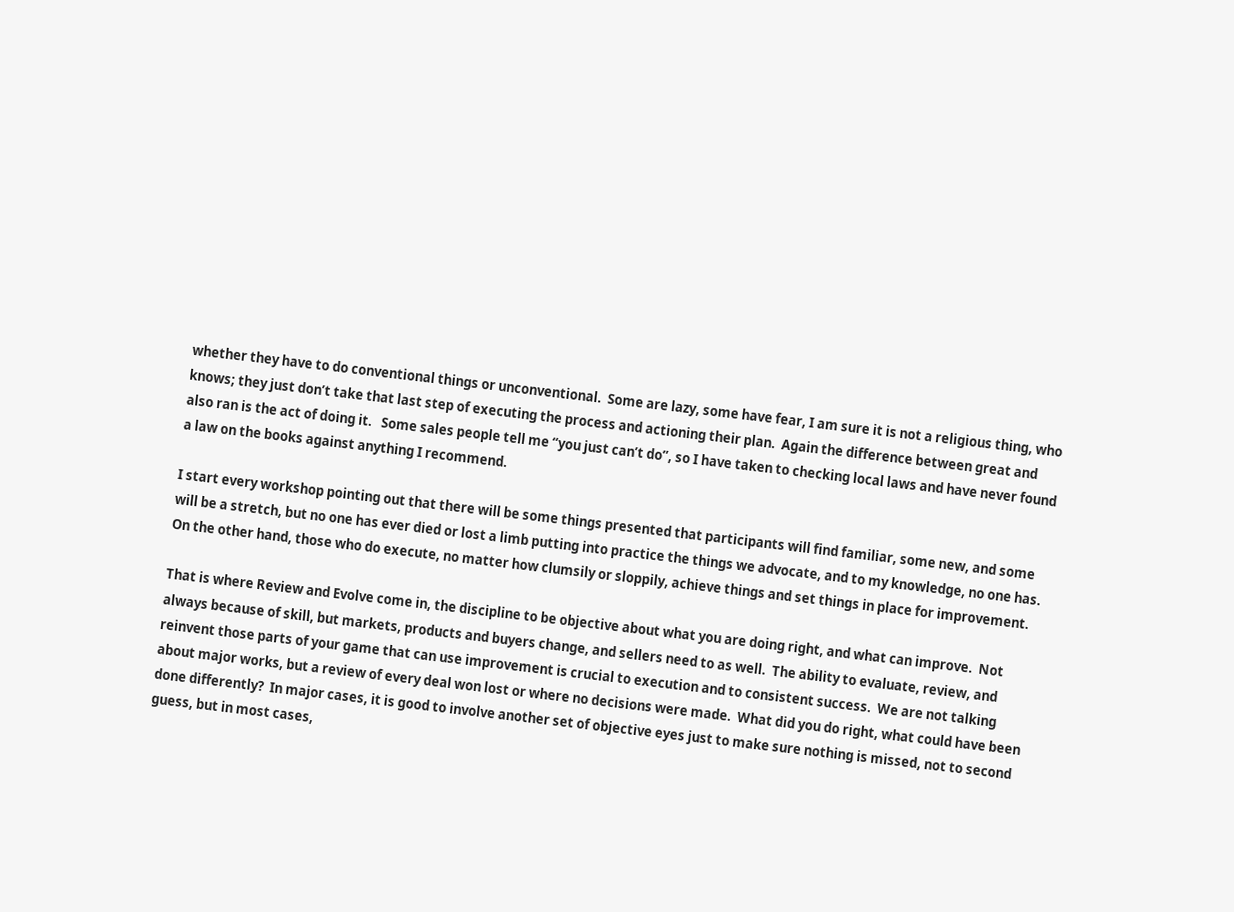whether they have to do conventional things or unconventional.  Some are lazy, some have fear, I am sure it is not a religious thing, who knows; they just don’t take that last step of executing the process and actioning their plan.  Again the difference between great and also ran is the act of doing it.   Some sales people tell me “you just can’t do”, so I have taken to checking local laws and have never found a law on the books against anything I recommend.

I start every workshop pointing out that there will be some things presented that participants will find familiar, some new, and some will be a stretch, but no one has ever died or lost a limb putting into practice the things we advocate, and to my knowledge, no one has. On the other hand, those who do execute, no matter how clumsily or sloppily, achieve things and set things in place for improvement.

That is where Review and Evolve come in, the discipline to be objective about what you are doing right, and what can improve.  Not always because of skill, but markets, products and buyers change, and sellers need to as well.  The ability to evaluate, review, and reinvent those parts of your game that can use improvement is crucial to execution and to consistent success.  We are not talking about major works, but a review of every deal won lost or where no decisions were made.  What did you do right, what could have been done differently?  In major cases, it is good to involve another set of objective eyes just to make sure nothing is missed, not to second guess, but in most cases,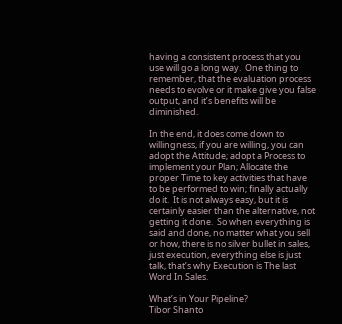having a consistent process that you use will go a long way.  One thing to remember, that the evaluation process needs to evolve or it make give you false output, and it’s benefits will be diminished.

In the end, it does come down to willingness, if you are willing, you can adopt the Attitude; adopt a Process to implement your Plan; Allocate the proper Time to key activities that have to be performed to win; finally actually do it.  It is not always easy, but it is certainly easier than the alternative, not getting it done.  So when everything is said and done, no matter what you sell or how, there is no silver bullet in sales, just execution, everything else is just talk, that’s why Execution is The last Word In Sales.

What’s in Your Pipeline?
Tibor Shanto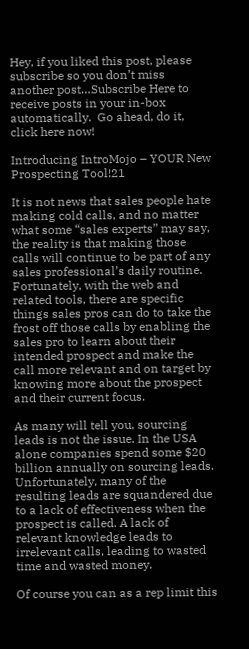Hey, if you liked this post, please subscribe so you don’t miss another post…Subscribe Here to receive posts in your in-box automatically.  Go ahead, do it, click here now!

Introducing IntroMojo – YOUR New Prospecting Tool!21

It is not news that sales people hate making cold calls, and no matter what some “sales experts” may say, the reality is that making those calls will continue to be part of any sales professional’s daily routine. Fortunately, with the web and related tools, there are specific things sales pros can do to take the frost off those calls by enabling the sales pro to learn about their intended prospect and make the call more relevant and on target by knowing more about the prospect and their current focus.

As many will tell you, sourcing leads is not the issue. In the USA alone companies spend some $20 billion annually on sourcing leads. Unfortunately, many of the resulting leads are squandered due to a lack of effectiveness when the prospect is called. A lack of relevant knowledge leads to irrelevant calls, leading to wasted time and wasted money.

Of course you can as a rep limit this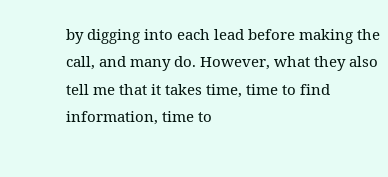by digging into each lead before making the call, and many do. However, what they also tell me that it takes time, time to find information, time to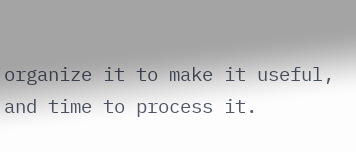organize it to make it useful, and time to process it.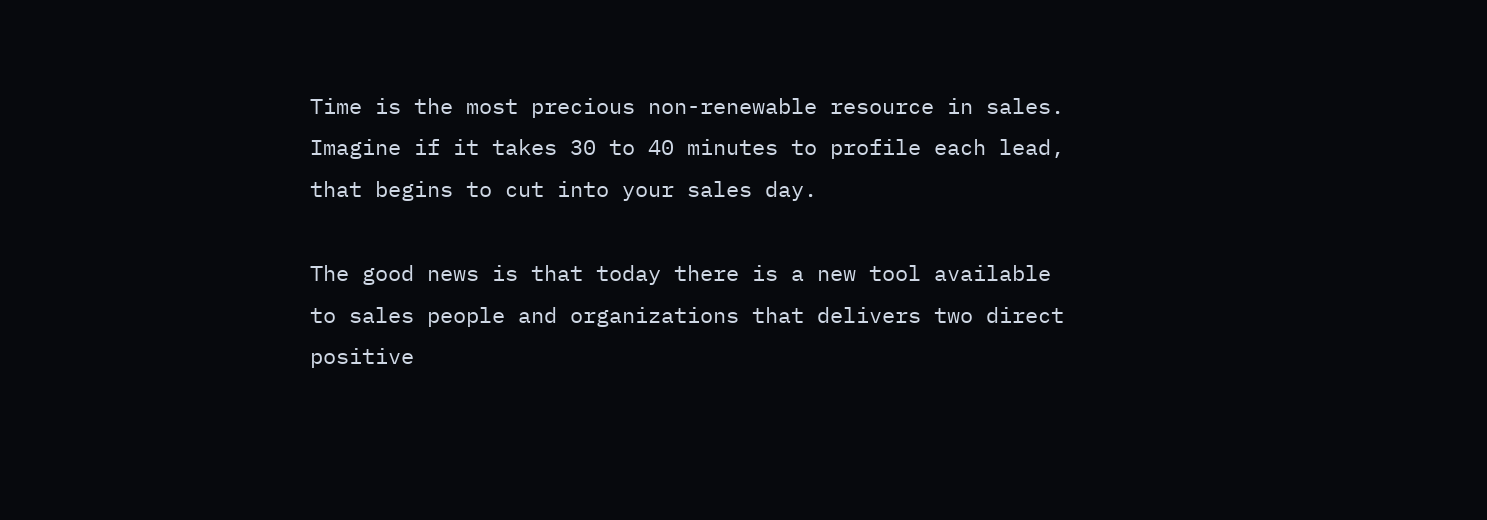Time is the most precious non-renewable resource in sales. Imagine if it takes 30 to 40 minutes to profile each lead, that begins to cut into your sales day.

The good news is that today there is a new tool available to sales people and organizations that delivers two direct positive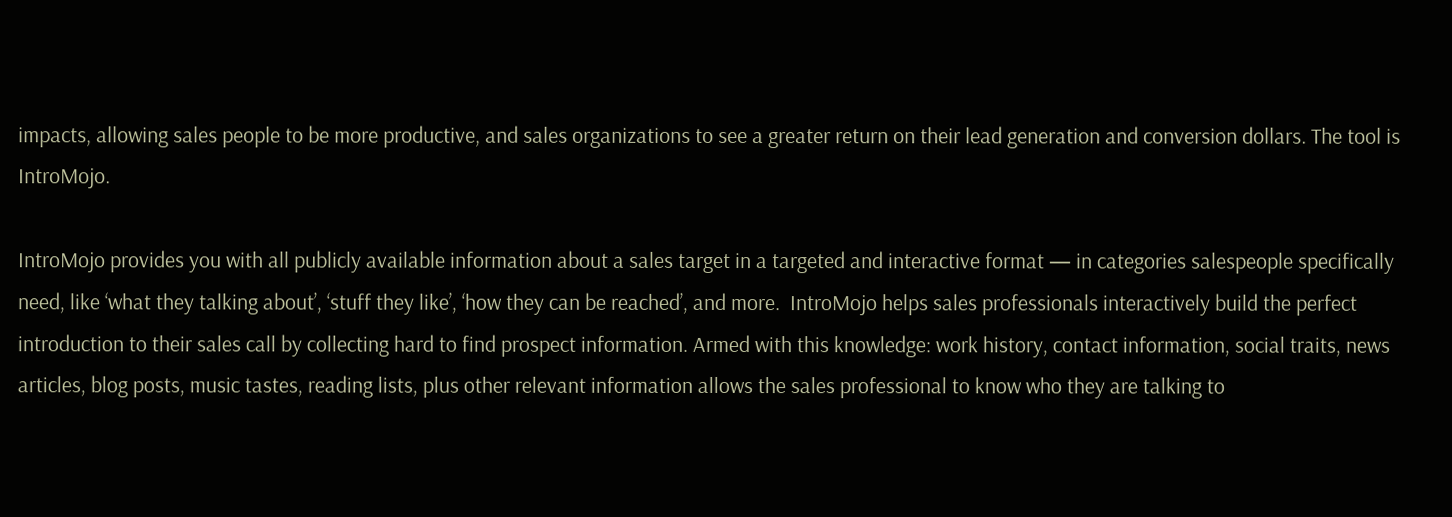impacts, allowing sales people to be more productive, and sales organizations to see a greater return on their lead generation and conversion dollars. The tool is IntroMojo.

IntroMojo provides you with all publicly available information about a sales target in a targeted and interactive format — in categories salespeople specifically need, like ‘what they talking about’, ‘stuff they like’, ‘how they can be reached’, and more.  IntroMojo helps sales professionals interactively build the perfect introduction to their sales call by collecting hard to find prospect information. Armed with this knowledge: work history, contact information, social traits, news articles, blog posts, music tastes, reading lists, plus other relevant information allows the sales professional to know who they are talking to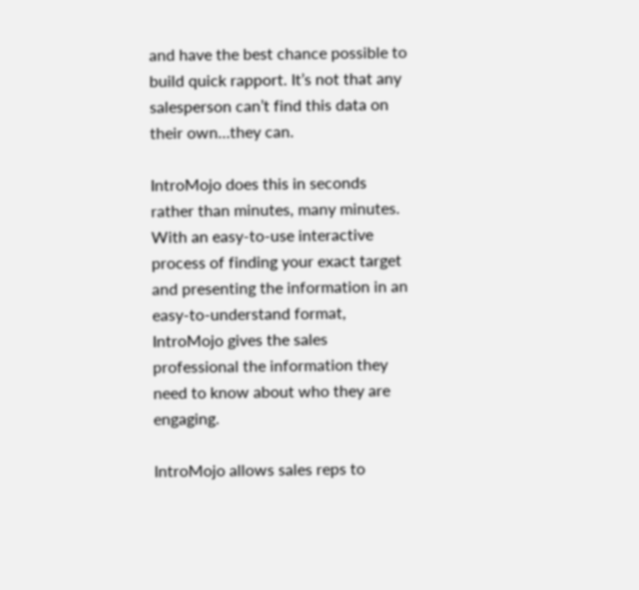and have the best chance possible to build quick rapport. It’s not that any salesperson can’t find this data on their own…they can.

IntroMojo does this in seconds rather than minutes, many minutes.  With an easy-to-use interactive process of finding your exact target and presenting the information in an easy-to-understand format, IntroMojo gives the sales professional the information they need to know about who they are engaging.

IntroMojo allows sales reps to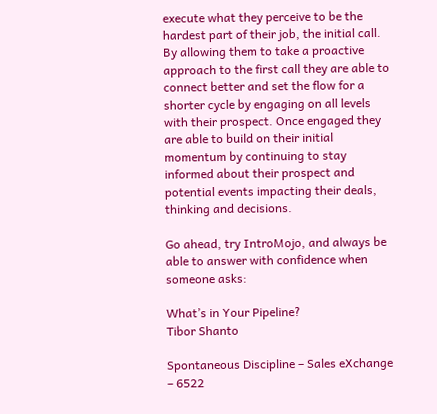execute what they perceive to be the hardest part of their job, the initial call. By allowing them to take a proactive approach to the first call they are able to connect better and set the flow for a shorter cycle by engaging on all levels with their prospect. Once engaged they are able to build on their initial momentum by continuing to stay informed about their prospect and potential events impacting their deals, thinking and decisions.

Go ahead, try IntroMojo, and always be able to answer with confidence when someone asks:

What’s in Your Pipeline?
Tibor Shanto

Spontaneous Discipline – Sales eXchange – 6522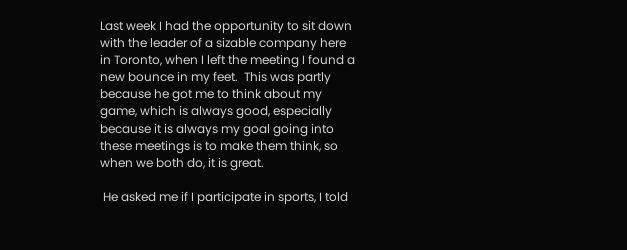Last week I had the opportunity to sit down with the leader of a sizable company here in Toronto, when I left the meeting I found a new bounce in my feet.  This was partly because he got me to think about my game, which is always good, especially because it is always my goal going into these meetings is to make them think, so when we both do, it is great.

 He asked me if I participate in sports, I told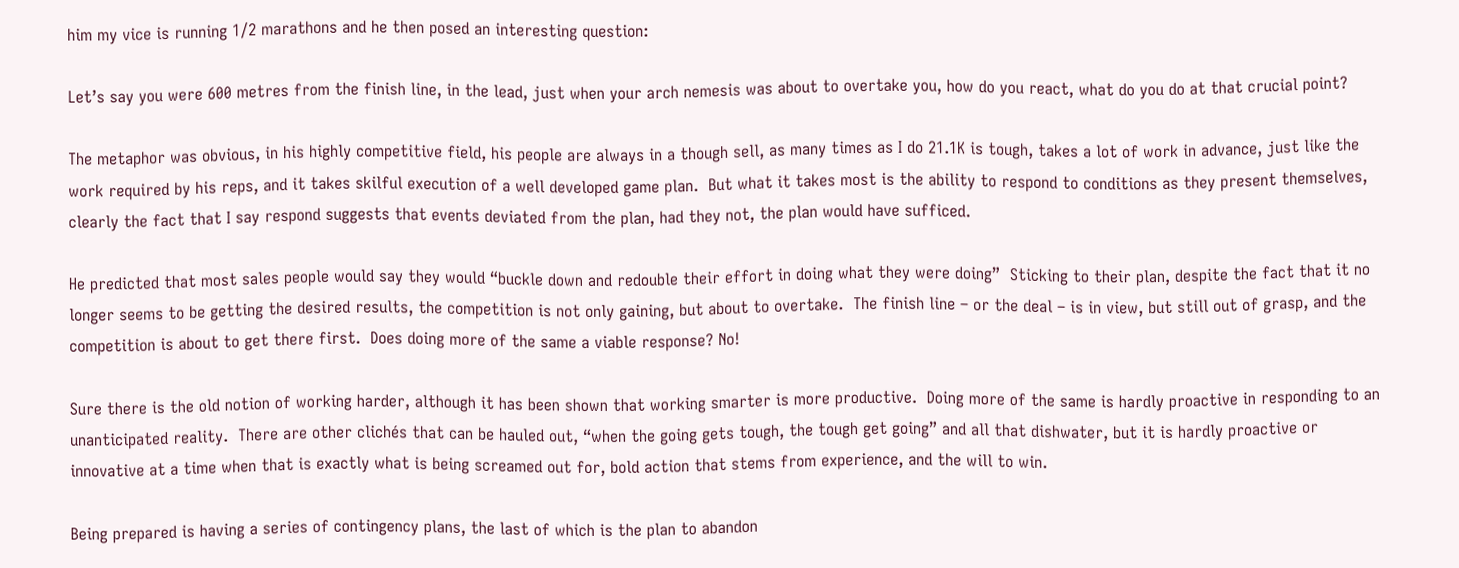him my vice is running 1/2 marathons and he then posed an interesting question:

Let’s say you were 600 metres from the finish line, in the lead, just when your arch nemesis was about to overtake you, how do you react, what do you do at that crucial point?

The metaphor was obvious, in his highly competitive field, his people are always in a though sell, as many times as I do 21.1K is tough, takes a lot of work in advance, just like the work required by his reps, and it takes skilful execution of a well developed game plan.  But what it takes most is the ability to respond to conditions as they present themselves, clearly the fact that I say respond suggests that events deviated from the plan, had they not, the plan would have sufficed.

He predicted that most sales people would say they would “buckle down and redouble their effort in doing what they were doing”  Sticking to their plan, despite the fact that it no longer seems to be getting the desired results, the competition is not only gaining, but about to overtake.  The finish line – or the deal – is in view, but still out of grasp, and the competition is about to get there first.  Does doing more of the same a viable response? No!

Sure there is the old notion of working harder, although it has been shown that working smarter is more productive.  Doing more of the same is hardly proactive in responding to an unanticipated reality.  There are other clichés that can be hauled out, “when the going gets tough, the tough get going” and all that dishwater, but it is hardly proactive or innovative at a time when that is exactly what is being screamed out for, bold action that stems from experience, and the will to win.

Being prepared is having a series of contingency plans, the last of which is the plan to abandon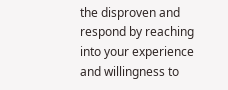the disproven and respond by reaching into your experience and willingness to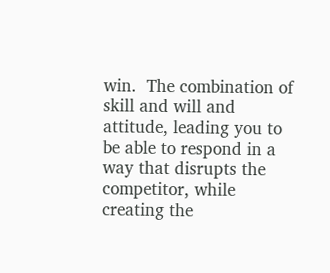win.  The combination of skill and will and attitude, leading you to be able to respond in a way that disrupts the competitor, while creating the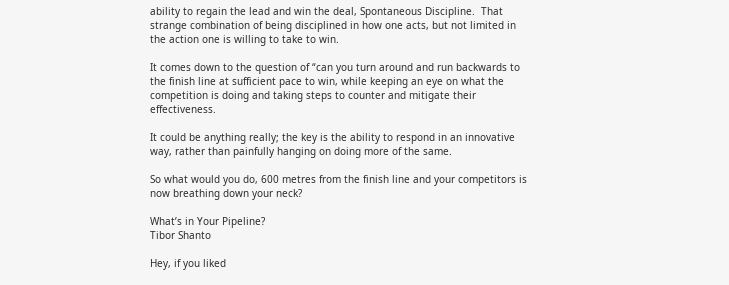ability to regain the lead and win the deal, Spontaneous Discipline.  That strange combination of being disciplined in how one acts, but not limited in the action one is willing to take to win.

It comes down to the question of “can you turn around and run backwards to the finish line at sufficient pace to win, while keeping an eye on what the competition is doing and taking steps to counter and mitigate their effectiveness.

It could be anything really; the key is the ability to respond in an innovative way, rather than painfully hanging on doing more of the same.

So what would you do, 600 metres from the finish line and your competitors is now breathing down your neck?

What’s in Your Pipeline?
Tibor Shanto

Hey, if you liked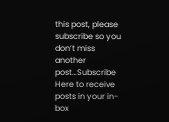this post, please subscribe so you don’t miss another post…Subscribe Here to receive posts in your in-box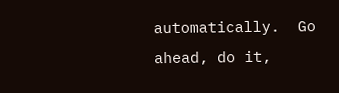automatically.  Go ahead, do it,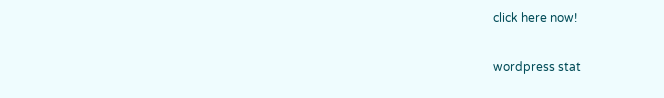click here now!

wordpress stat